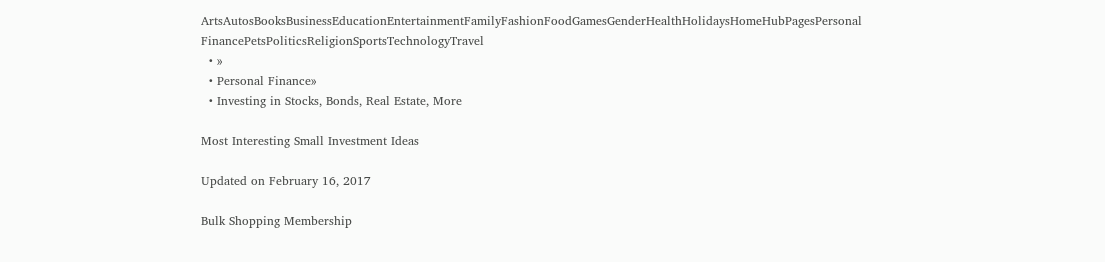ArtsAutosBooksBusinessEducationEntertainmentFamilyFashionFoodGamesGenderHealthHolidaysHomeHubPagesPersonal FinancePetsPoliticsReligionSportsTechnologyTravel
  • »
  • Personal Finance»
  • Investing in Stocks, Bonds, Real Estate, More

Most Interesting Small Investment Ideas

Updated on February 16, 2017

Bulk Shopping Membership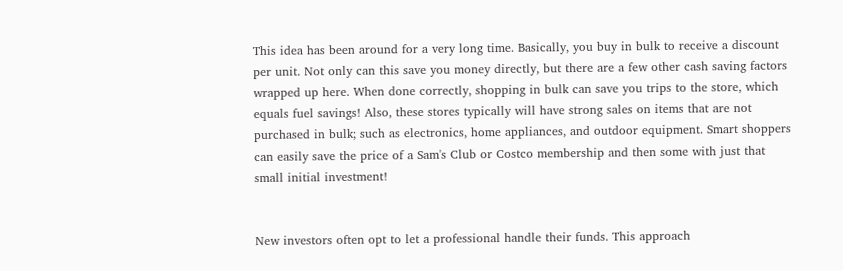This idea has been around for a very long time. Basically, you buy in bulk to receive a discount per unit. Not only can this save you money directly, but there are a few other cash saving factors wrapped up here. When done correctly, shopping in bulk can save you trips to the store, which equals fuel savings! Also, these stores typically will have strong sales on items that are not purchased in bulk; such as electronics, home appliances, and outdoor equipment. Smart shoppers can easily save the price of a Sam's Club or Costco membership and then some with just that small initial investment!


New investors often opt to let a professional handle their funds. This approach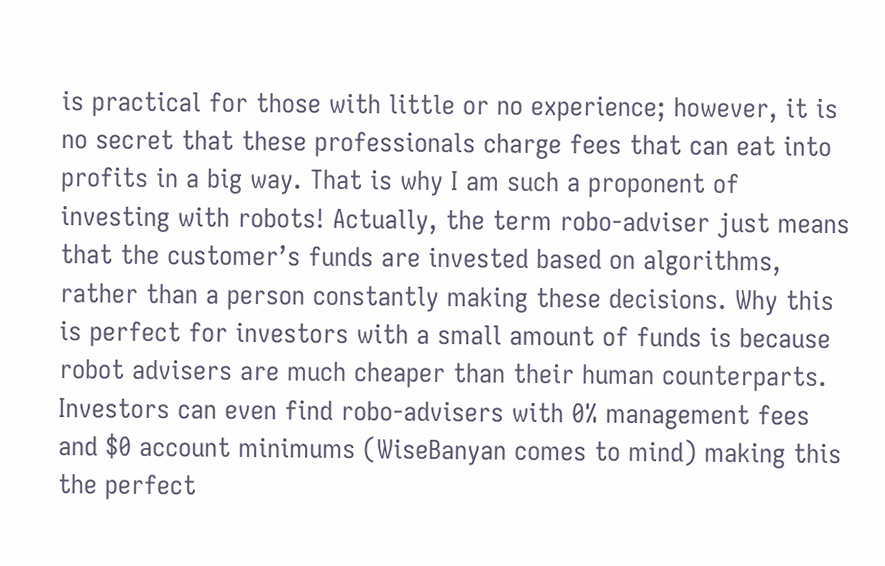is practical for those with little or no experience; however, it is no secret that these professionals charge fees that can eat into profits in a big way. That is why I am such a proponent of investing with robots! Actually, the term robo-adviser just means that the customer’s funds are invested based on algorithms, rather than a person constantly making these decisions. Why this is perfect for investors with a small amount of funds is because robot advisers are much cheaper than their human counterparts. Investors can even find robo-advisers with 0% management fees and $0 account minimums (WiseBanyan comes to mind) making this the perfect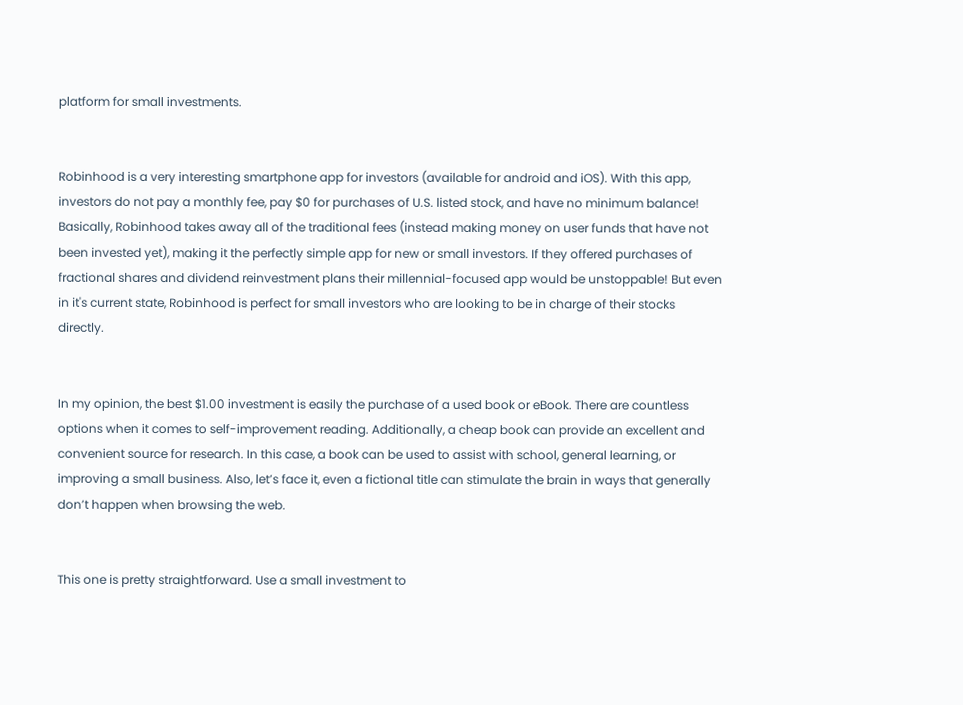platform for small investments.


Robinhood is a very interesting smartphone app for investors (available for android and iOS). With this app, investors do not pay a monthly fee, pay $0 for purchases of U.S. listed stock, and have no minimum balance! Basically, Robinhood takes away all of the traditional fees (instead making money on user funds that have not been invested yet), making it the perfectly simple app for new or small investors. If they offered purchases of fractional shares and dividend reinvestment plans their millennial-focused app would be unstoppable! But even in it's current state, Robinhood is perfect for small investors who are looking to be in charge of their stocks directly.


In my opinion, the best $1.00 investment is easily the purchase of a used book or eBook. There are countless options when it comes to self-improvement reading. Additionally, a cheap book can provide an excellent and convenient source for research. In this case, a book can be used to assist with school, general learning, or improving a small business. Also, let’s face it, even a fictional title can stimulate the brain in ways that generally don’t happen when browsing the web.


This one is pretty straightforward. Use a small investment to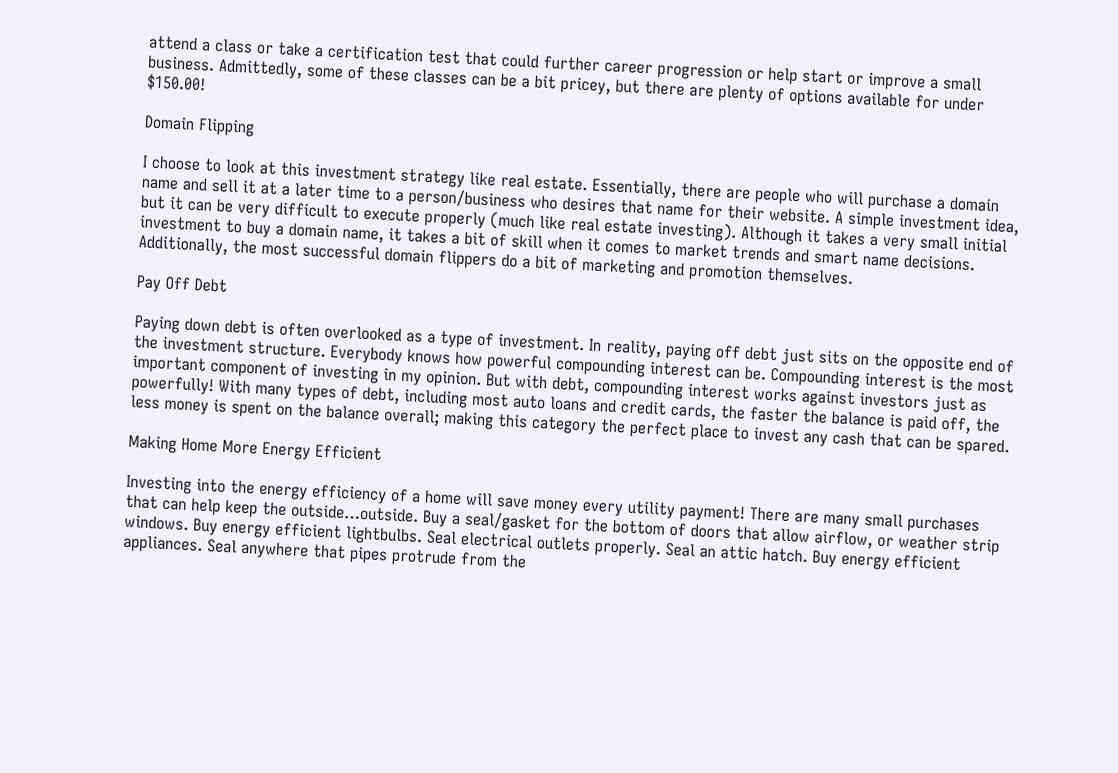attend a class or take a certification test that could further career progression or help start or improve a small business. Admittedly, some of these classes can be a bit pricey, but there are plenty of options available for under $150.00!

Domain Flipping

I choose to look at this investment strategy like real estate. Essentially, there are people who will purchase a domain name and sell it at a later time to a person/business who desires that name for their website. A simple investment idea, but it can be very difficult to execute properly (much like real estate investing). Although it takes a very small initial investment to buy a domain name, it takes a bit of skill when it comes to market trends and smart name decisions. Additionally, the most successful domain flippers do a bit of marketing and promotion themselves.

Pay Off Debt

Paying down debt is often overlooked as a type of investment. In reality, paying off debt just sits on the opposite end of the investment structure. Everybody knows how powerful compounding interest can be. Compounding interest is the most important component of investing in my opinion. But with debt, compounding interest works against investors just as powerfully! With many types of debt, including most auto loans and credit cards, the faster the balance is paid off, the less money is spent on the balance overall; making this category the perfect place to invest any cash that can be spared.

Making Home More Energy Efficient

Investing into the energy efficiency of a home will save money every utility payment! There are many small purchases that can help keep the outside…outside. Buy a seal/gasket for the bottom of doors that allow airflow, or weather strip windows. Buy energy efficient lightbulbs. Seal electrical outlets properly. Seal an attic hatch. Buy energy efficient appliances. Seal anywhere that pipes protrude from the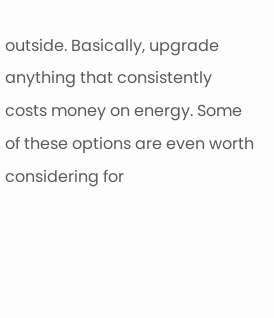outside. Basically, upgrade anything that consistently costs money on energy. Some of these options are even worth considering for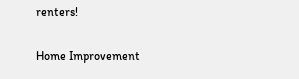renters!

Home Improvement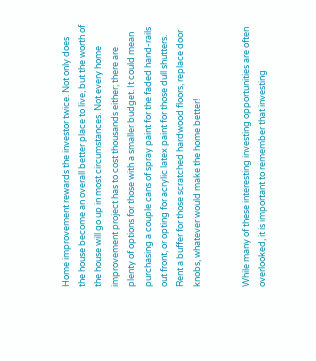Home improvement rewards the investor twice. Not only does the house become an overall better place to live, but the worth of the house will go up in most circumstances. Not every home improvement project has to cost thousands either; there are plenty of options for those with a smaller budget. It could mean purchasing a couple cans of spray paint for the faded hand-rails out front, or opting for acrylic latex paint for those dull shutters. Rent a buffer for those scratched hardwood floors, replace door knobs, whatever would make the home better!


While many of these interesting investing opportunities are often overlooked, it is important to remember that investing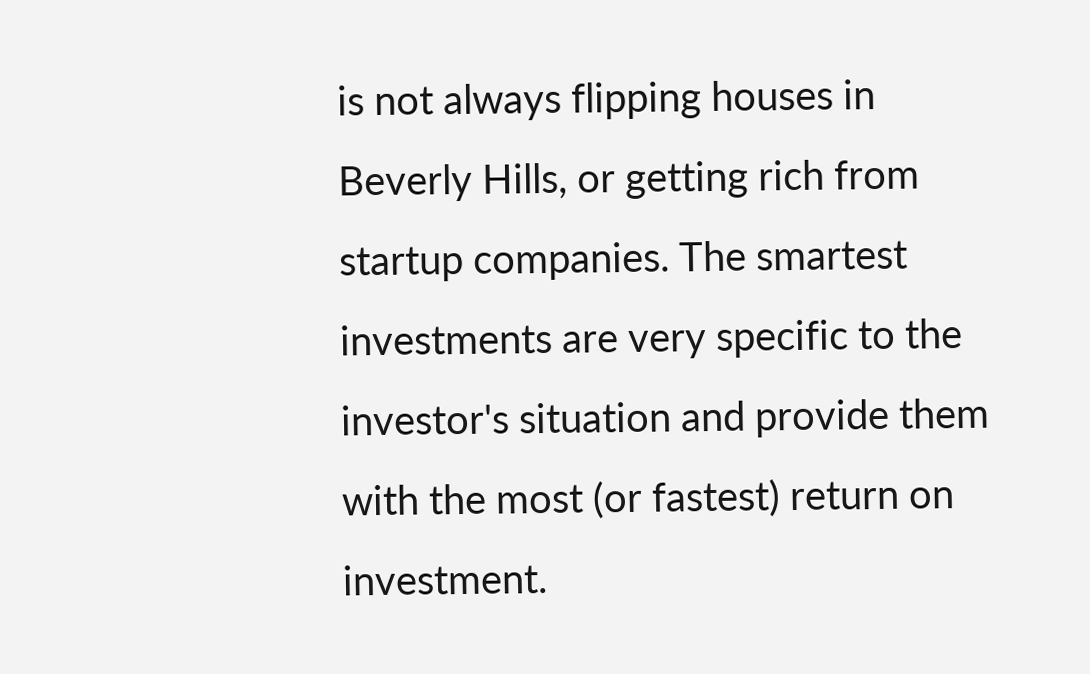is not always flipping houses in Beverly Hills, or getting rich from startup companies. The smartest investments are very specific to the investor's situation and provide them with the most (or fastest) return on investment.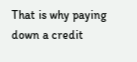That is why paying down a credit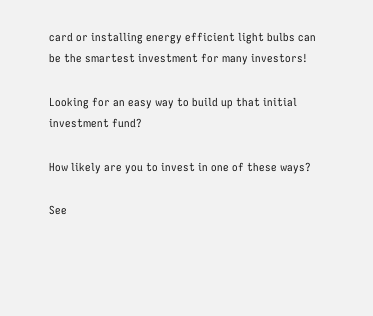card or installing energy efficient light bulbs can be the smartest investment for many investors!

Looking for an easy way to build up that initial investment fund?

How likely are you to invest in one of these ways?

See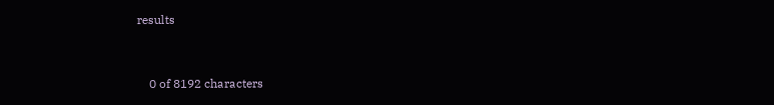results


    0 of 8192 characters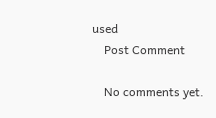used
    Post Comment

    No comments yet.